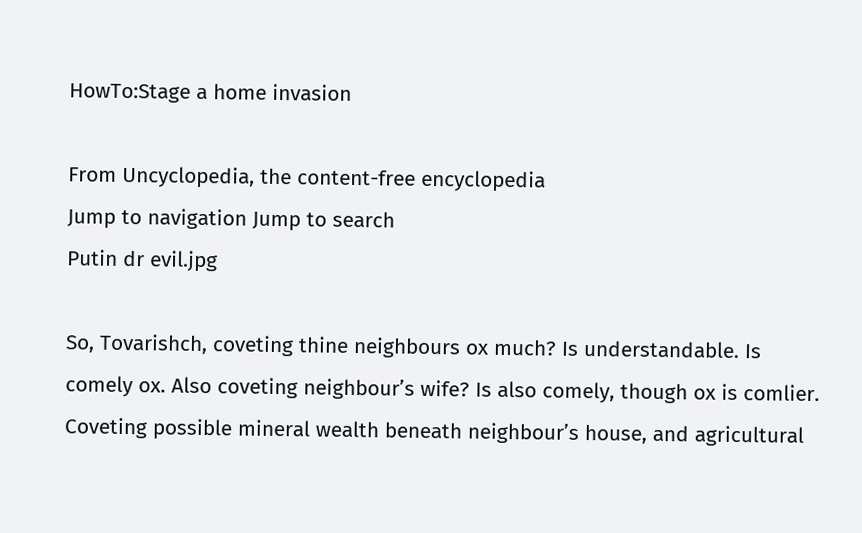HowTo:Stage a home invasion

From Uncyclopedia, the content-free encyclopedia
Jump to navigation Jump to search
Putin dr evil.jpg

So, Tovarishch, coveting thine neighbours ox much? Is understandable. Is comely ox. Also coveting neighbour’s wife? Is also comely, though ox is comlier. Coveting possible mineral wealth beneath neighbour’s house, and agricultural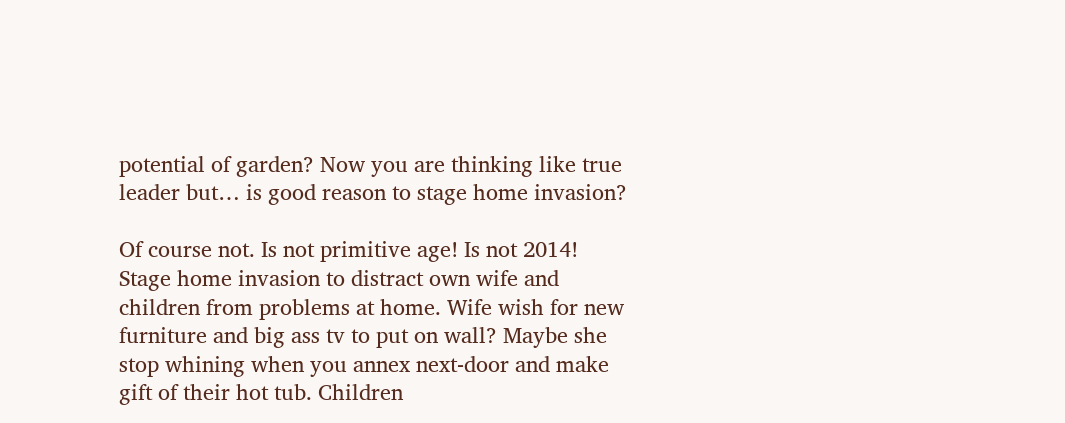potential of garden? Now you are thinking like true leader but… is good reason to stage home invasion?

Of course not. Is not primitive age! Is not 2014! Stage home invasion to distract own wife and children from problems at home. Wife wish for new furniture and big ass tv to put on wall? Maybe she stop whining when you annex next-door and make gift of their hot tub. Children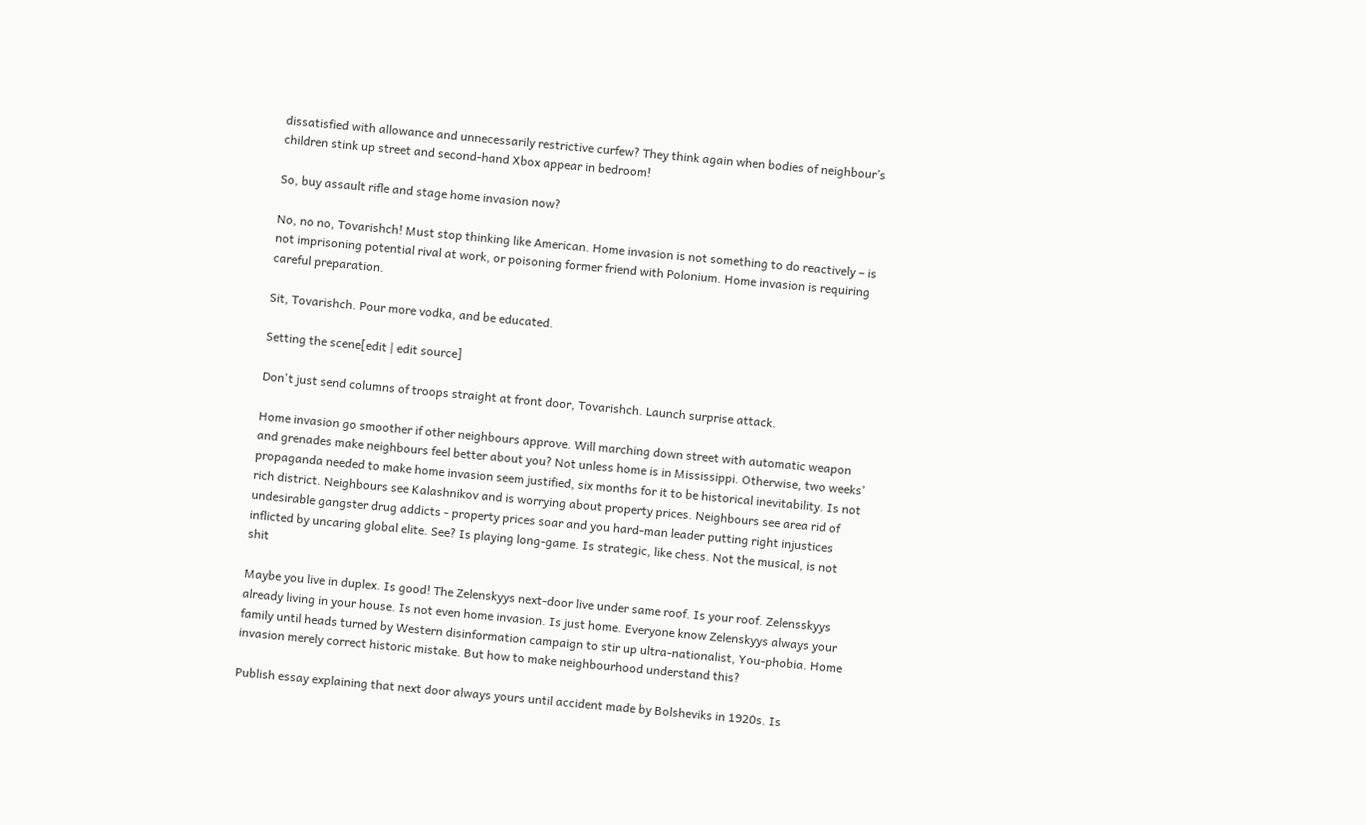dissatisfied with allowance and unnecessarily restrictive curfew? They think again when bodies of neighbour’s children stink up street and second-hand Xbox appear in bedroom!

So, buy assault rifle and stage home invasion now?

No, no no, Tovarishch! Must stop thinking like American. Home invasion is not something to do reactively – is not imprisoning potential rival at work, or poisoning former friend with Polonium. Home invasion is requiring careful preparation.

Sit, Tovarishch. Pour more vodka, and be educated.

Setting the scene[edit | edit source]

Don't just send columns of troops straight at front door, Tovarishch. Launch surprise attack.

Home invasion go smoother if other neighbours approve. Will marching down street with automatic weapon and grenades make neighbours feel better about you? Not unless home is in Mississippi. Otherwise, two weeks’ propaganda needed to make home invasion seem justified, six months for it to be historical inevitability. Is not rich district. Neighbours see Kalashnikov and is worrying about property prices. Neighbours see area rid of undesirable gangster drug addicts - property prices soar and you hard-man leader putting right injustices inflicted by uncaring global elite. See? Is playing long-game. Is strategic, like chess. Not the musical, is not shit

Maybe you live in duplex. Is good! The Zelenskyys next-door live under same roof. Is your roof. Zelensskyys already living in your house. Is not even home invasion. Is just home. Everyone know Zelenskyys always your family until heads turned by Western disinformation campaign to stir up ultra-nationalist, You-phobia. Home invasion merely correct historic mistake. But how to make neighbourhood understand this?

Publish essay explaining that next door always yours until accident made by Bolsheviks in 1920s. Is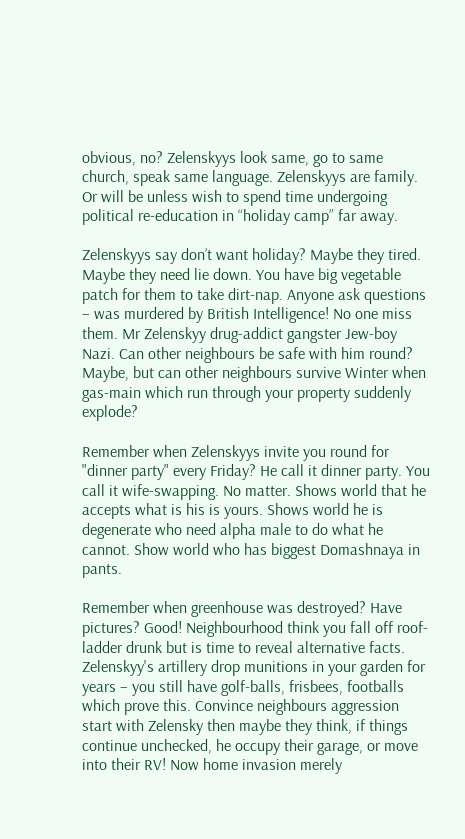obvious, no? Zelenskyys look same, go to same church, speak same language. Zelenskyys are family. Or will be unless wish to spend time undergoing political re-education in “holiday camp” far away.

Zelenskyys say don’t want holiday? Maybe they tired. Maybe they need lie down. You have big vegetable patch for them to take dirt-nap. Anyone ask questions – was murdered by British Intelligence! No one miss them. Mr Zelenskyy drug-addict gangster Jew-boy Nazi. Can other neighbours be safe with him round? Maybe, but can other neighbours survive Winter when gas-main which run through your property suddenly explode?

Remember when Zelenskyys invite you round for "dinner party" every Friday? He call it dinner party. You call it wife-swapping. No matter. Shows world that he accepts what is his is yours. Shows world he is degenerate who need alpha male to do what he cannot. Show world who has biggest Domashnaya in pants.

Remember when greenhouse was destroyed? Have pictures? Good! Neighbourhood think you fall off roof-ladder drunk but is time to reveal alternative facts. Zelenskyy's artillery drop munitions in your garden for years – you still have golf-balls, frisbees, footballs which prove this. Convince neighbours aggression start with Zelensky then maybe they think, if things continue unchecked, he occupy their garage, or move into their RV! Now home invasion merely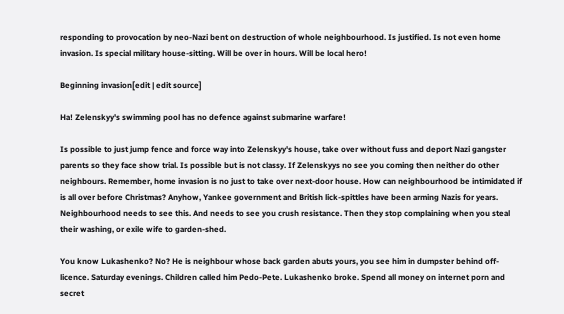responding to provocation by neo-Nazi bent on destruction of whole neighbourhood. Is justified. Is not even home invasion. Is special military house-sitting. Will be over in hours. Will be local hero!

Beginning invasion[edit | edit source]

Ha! Zelenskyy's swimming pool has no defence against submarine warfare!

Is possible to just jump fence and force way into Zelenskyy's house, take over without fuss and deport Nazi gangster parents so they face show trial. Is possible but is not classy. If Zelenskyys no see you coming then neither do other neighbours. Remember, home invasion is no just to take over next-door house. How can neighbourhood be intimidated if is all over before Christmas? Anyhow, Yankee government and British lick-spittles have been arming Nazis for years. Neighbourhood needs to see this. And needs to see you crush resistance. Then they stop complaining when you steal their washing, or exile wife to garden-shed.

You know Lukashenko? No? He is neighbour whose back garden abuts yours, you see him in dumpster behind off-licence. Saturday evenings. Children called him Pedo-Pete. Lukashenko broke. Spend all money on internet porn and secret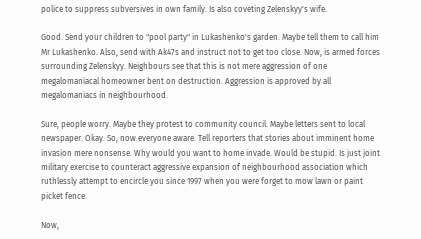police to suppress subversives in own family. Is also coveting Zelenskyy's wife.

Good. Send your children to "pool party" in Lukashenko's garden. Maybe tell them to call him Mr Lukashenko. Also, send with Ak47s and instruct not to get too close. Now, is armed forces surrounding Zelenskyy. Neighbours see that this is not mere aggression of one megalomaniacal homeowner bent on destruction. Aggression is approved by all megalomaniacs in neighbourhood.

Sure, people worry. Maybe they protest to community council. Maybe letters sent to local newspaper. Okay. So, now everyone aware. Tell reporters that stories about imminent home invasion mere nonsense. Why would you want to home invade. Would be stupid. Is just joint military exercise to counteract aggressive expansion of neighbourhood association which ruthlessly attempt to encircle you since 1997 when you were forget to mow lawn or paint picket fence.

Now,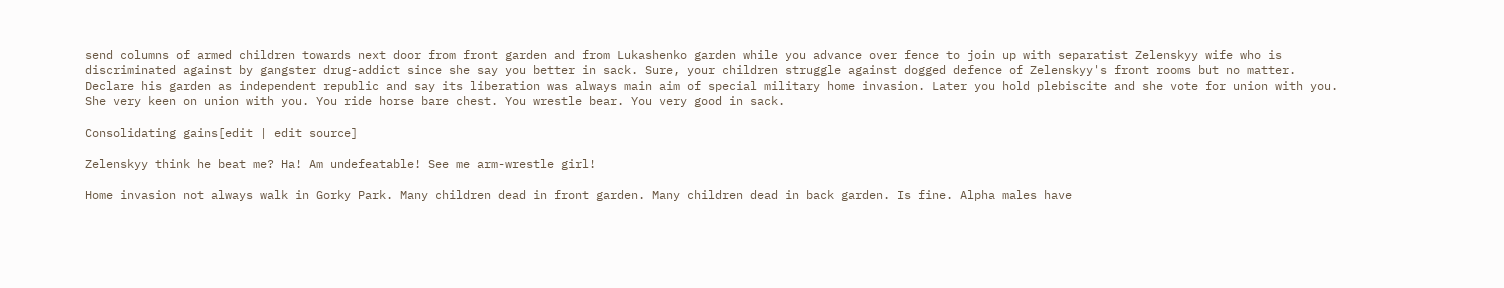send columns of armed children towards next door from front garden and from Lukashenko garden while you advance over fence to join up with separatist Zelenskyy wife who is discriminated against by gangster drug-addict since she say you better in sack. Sure, your children struggle against dogged defence of Zelenskyy's front rooms but no matter. Declare his garden as independent republic and say its liberation was always main aim of special military home invasion. Later you hold plebiscite and she vote for union with you. She very keen on union with you. You ride horse bare chest. You wrestle bear. You very good in sack.

Consolidating gains[edit | edit source]

Zelenskyy think he beat me? Ha! Am undefeatable! See me arm-wrestle girl!

Home invasion not always walk in Gorky Park. Many children dead in front garden. Many children dead in back garden. Is fine. Alpha males have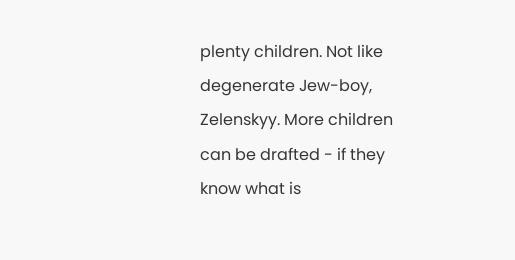plenty children. Not like degenerate Jew-boy, Zelenskyy. More children can be drafted - if they know what is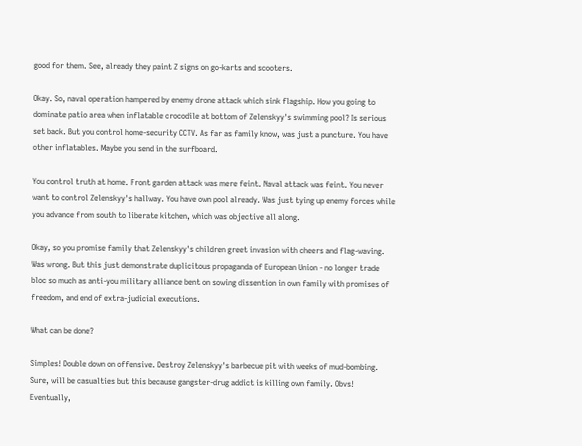good for them. See, already they paint Z signs on go-karts and scooters.

Okay. So, naval operation hampered by enemy drone attack which sink flagship. How you going to dominate patio area when inflatable crocodile at bottom of Zelenskyy's swimming pool? Is serious set back. But you control home-security CCTV. As far as family know, was just a puncture. You have other inflatables. Maybe you send in the surfboard.

You control truth at home. Front garden attack was mere feint. Naval attack was feint. You never want to control Zelenskyy's hallway. You have own pool already. Was just tying up enemy forces while you advance from south to liberate kitchen, which was objective all along.

Okay, so you promise family that Zelenskyy's children greet invasion with cheers and flag-waving. Was wrong. But this just demonstrate duplicitous propaganda of European Union - no longer trade bloc so much as anti-you military alliance bent on sowing dissention in own family with promises of freedom, and end of extra-judicial executions.

What can be done?

Simples! Double down on offensive. Destroy Zelenskyy's barbecue pit with weeks of mud-bombing. Sure, will be casualties but this because gangster-drug addict is killing own family. Obvs! Eventually,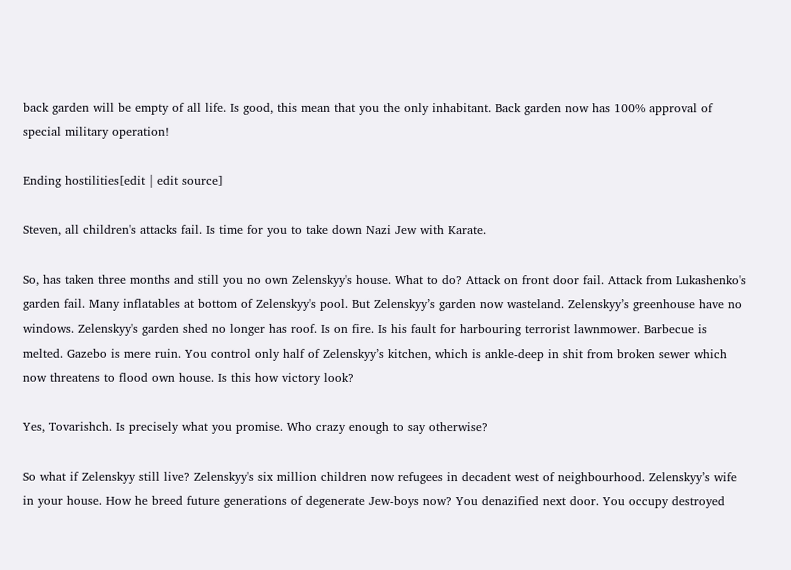back garden will be empty of all life. Is good, this mean that you the only inhabitant. Back garden now has 100% approval of special military operation!

Ending hostilities[edit | edit source]

Steven, all children's attacks fail. Is time for you to take down Nazi Jew with Karate.

So, has taken three months and still you no own Zelenskyy's house. What to do? Attack on front door fail. Attack from Lukashenko's garden fail. Many inflatables at bottom of Zelenskyy's pool. But Zelenskyy’s garden now wasteland. Zelenskyy’s greenhouse have no windows. Zelenskyy's garden shed no longer has roof. Is on fire. Is his fault for harbouring terrorist lawnmower. Barbecue is melted. Gazebo is mere ruin. You control only half of Zelenskyy’s kitchen, which is ankle-deep in shit from broken sewer which now threatens to flood own house. Is this how victory look?

Yes, Tovarishch. Is precisely what you promise. Who crazy enough to say otherwise?

So what if Zelenskyy still live? Zelenskyy's six million children now refugees in decadent west of neighbourhood. Zelenskyy’s wife in your house. How he breed future generations of degenerate Jew-boys now? You denazified next door. You occupy destroyed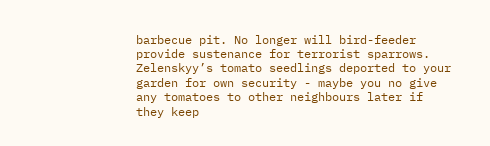barbecue pit. No longer will bird-feeder provide sustenance for terrorist sparrows. Zelenskyy’s tomato seedlings deported to your garden for own security - maybe you no give any tomatoes to other neighbours later if they keep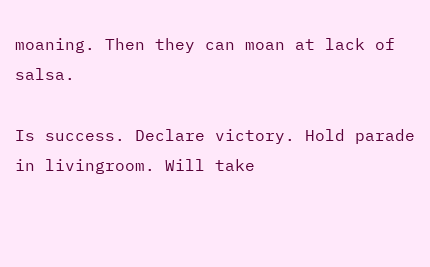moaning. Then they can moan at lack of salsa.

Is success. Declare victory. Hold parade in livingroom. Will take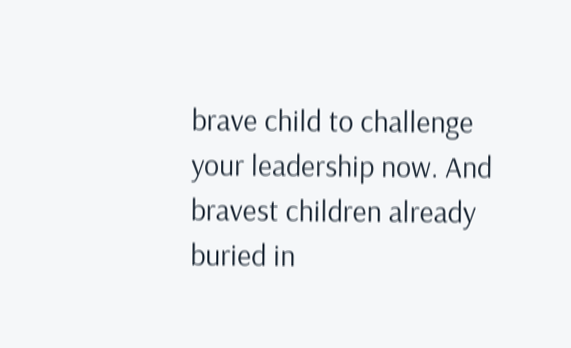brave child to challenge your leadership now. And bravest children already buried in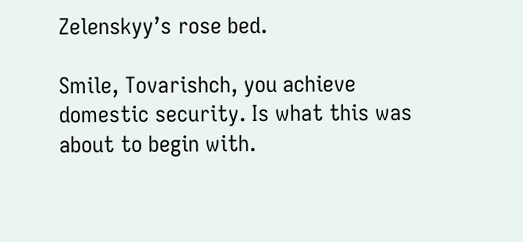Zelenskyy’s rose bed.

Smile, Tovarishch, you achieve domestic security. Is what this was about to begin with.